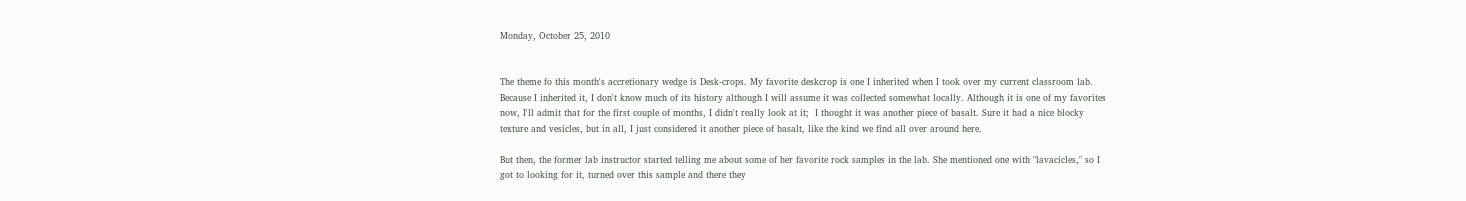Monday, October 25, 2010


The theme fo this month's accretionary wedge is Desk-crops. My favorite deskcrop is one I inherited when I took over my current classroom lab. Because I inherited it, I don't know much of its history although I will assume it was collected somewhat locally. Although it is one of my favorites now, I'll admit that for the first couple of months, I didn't really look at it;  I thought it was another piece of basalt. Sure it had a nice blocky texture and vesicles, but in all, I just considered it another piece of basalt, like the kind we find all over around here.

But then, the former lab instructor started telling me about some of her favorite rock samples in the lab. She mentioned one with "lavacicles," so I got to looking for it, turned over this sample and there they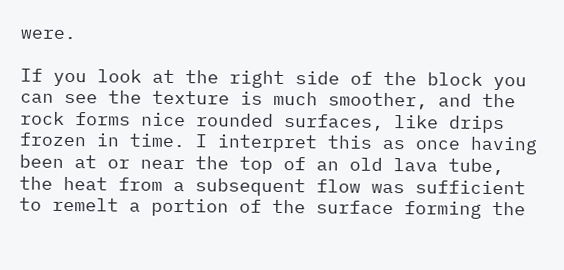were.

If you look at the right side of the block you can see the texture is much smoother, and the rock forms nice rounded surfaces, like drips frozen in time. I interpret this as once having been at or near the top of an old lava tube, the heat from a subsequent flow was sufficient to remelt a portion of the surface forming the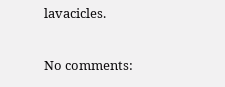lavacicles.

No comments: